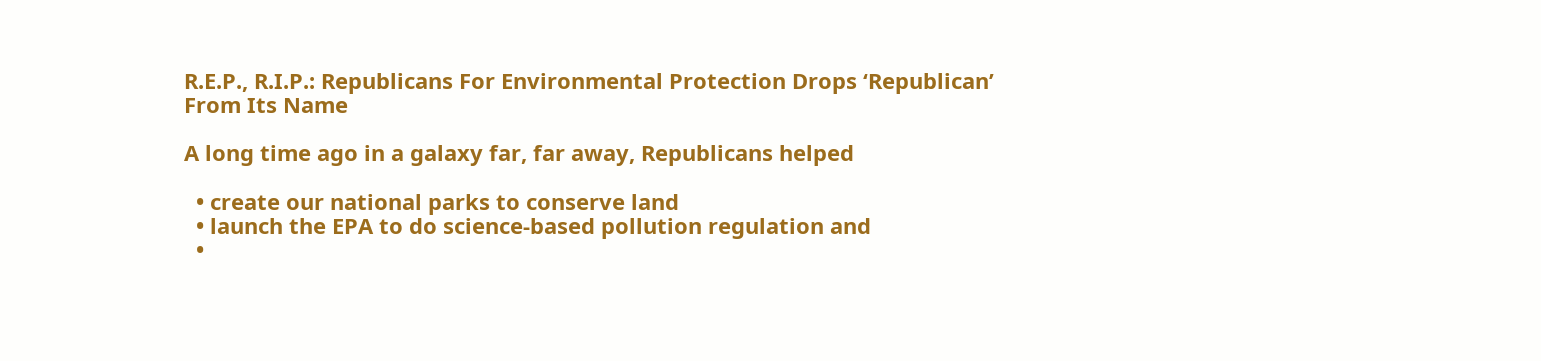R.E.P., R.I.P.: Republicans For Environmental Protection Drops ‘Republican’ From Its Name

A long time ago in a galaxy far, far away, Republicans helped

  • create our national parks to conserve land
  • launch the EPA to do science-based pollution regulation and
  •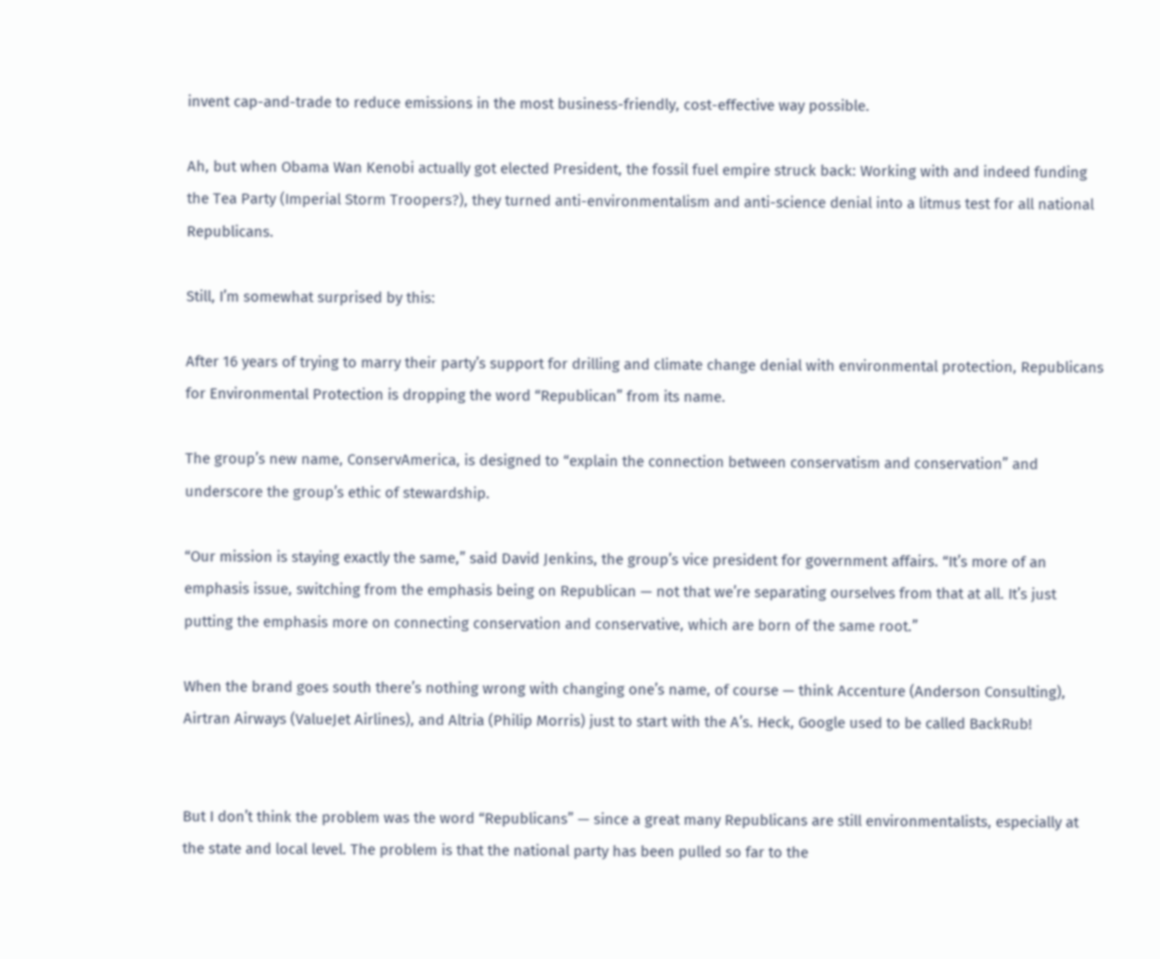invent cap-and-trade to reduce emissions in the most business-friendly, cost-effective way possible.

Ah, but when Obama Wan Kenobi actually got elected President, the fossil fuel empire struck back: Working with and indeed funding the Tea Party (Imperial Storm Troopers?), they turned anti-environmentalism and anti-science denial into a litmus test for all national Republicans.

Still, I’m somewhat surprised by this:

After 16 years of trying to marry their party’s support for drilling and climate change denial with environmental protection, Republicans for Environmental Protection is dropping the word “Republican” from its name.

The group’s new name, ConservAmerica, is designed to “explain the connection between conservatism and conservation” and underscore the group’s ethic of stewardship.

“Our mission is staying exactly the same,” said David Jenkins, the group’s vice president for government affairs. “It’s more of an emphasis issue, switching from the emphasis being on Republican — not that we’re separating ourselves from that at all. It’s just putting the emphasis more on connecting conservation and conservative, which are born of the same root.”

When the brand goes south there’s nothing wrong with changing one’s name, of course — think Accenture (Anderson Consulting), Airtran Airways (ValueJet Airlines), and Altria (Philip Morris) just to start with the A’s. Heck, Google used to be called BackRub!


But I don’t think the problem was the word “Republicans” — since a great many Republicans are still environmentalists, especially at the state and local level. The problem is that the national party has been pulled so far to the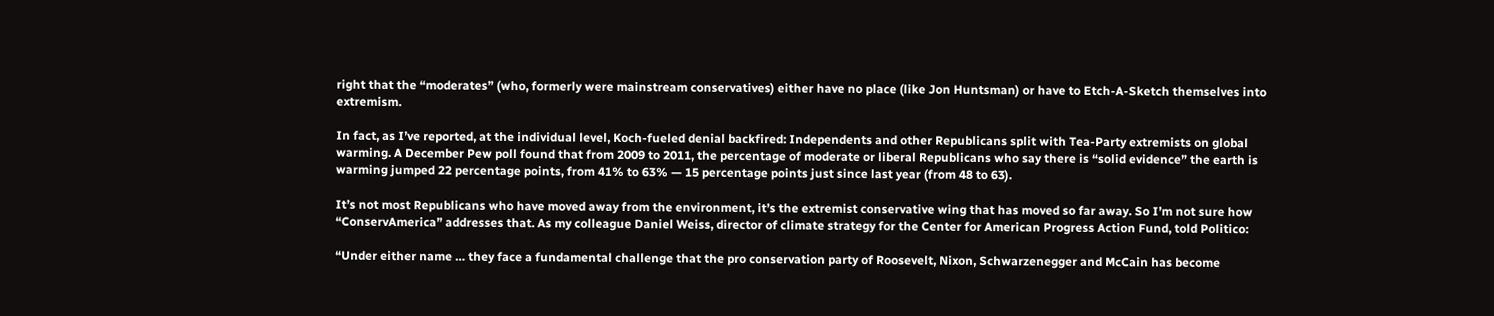right that the “moderates” (who, formerly were mainstream conservatives) either have no place (like Jon Huntsman) or have to Etch-A-Sketch themselves into extremism.

In fact, as I’ve reported, at the individual level, Koch-fueled denial backfired: Independents and other Republicans split with Tea-Party extremists on global warming. A December Pew poll found that from 2009 to 2011, the percentage of moderate or liberal Republicans who say there is “solid evidence” the earth is warming jumped 22 percentage points, from 41% to 63% — 15 percentage points just since last year (from 48 to 63).

It’s not most Republicans who have moved away from the environment, it’s the extremist conservative wing that has moved so far away. So I’m not sure how “ConservAmerica” addresses that. As my colleague Daniel Weiss, director of climate strategy for the Center for American Progress Action Fund, told Politico:

“Under either name … they face a fundamental challenge that the pro conservation party of Roosevelt, Nixon, Schwarzenegger and McCain has become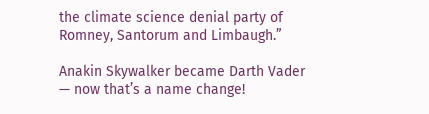the climate science denial party of Romney, Santorum and Limbaugh.”

Anakin Skywalker became Darth Vader — now that’s a name change!